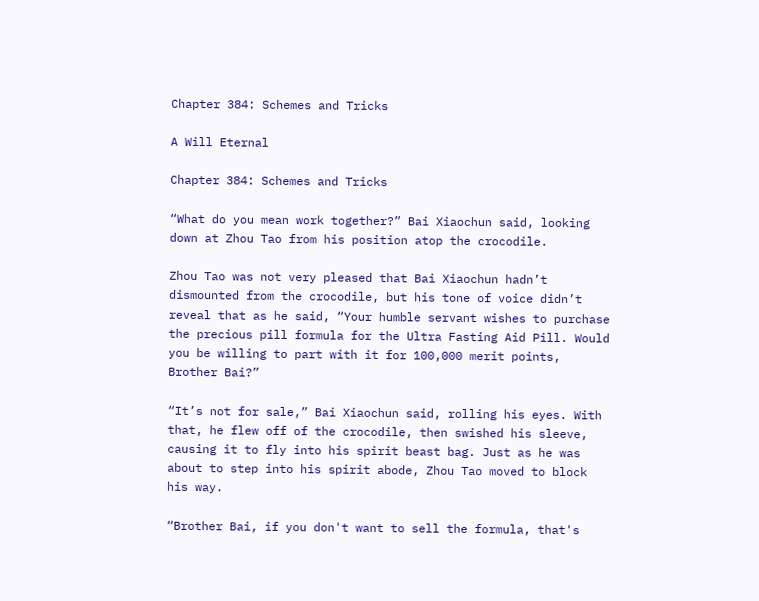Chapter 384: Schemes and Tricks

A Will Eternal

Chapter 384: Schemes and Tricks

“What do you mean work together?” Bai Xiaochun said, looking down at Zhou Tao from his position atop the crocodile.

Zhou Tao was not very pleased that Bai Xiaochun hadn’t dismounted from the crocodile, but his tone of voice didn’t reveal that as he said, “Your humble servant wishes to purchase the precious pill formula for the Ultra Fasting Aid Pill. Would you be willing to part with it for 100,000 merit points, Brother Bai?”

“It’s not for sale,” Bai Xiaochun said, rolling his eyes. With that, he flew off of the crocodile, then swished his sleeve, causing it to fly into his spirit beast bag. Just as he was about to step into his spirit abode, Zhou Tao moved to block his way.

“Brother Bai, if you don't want to sell the formula, that's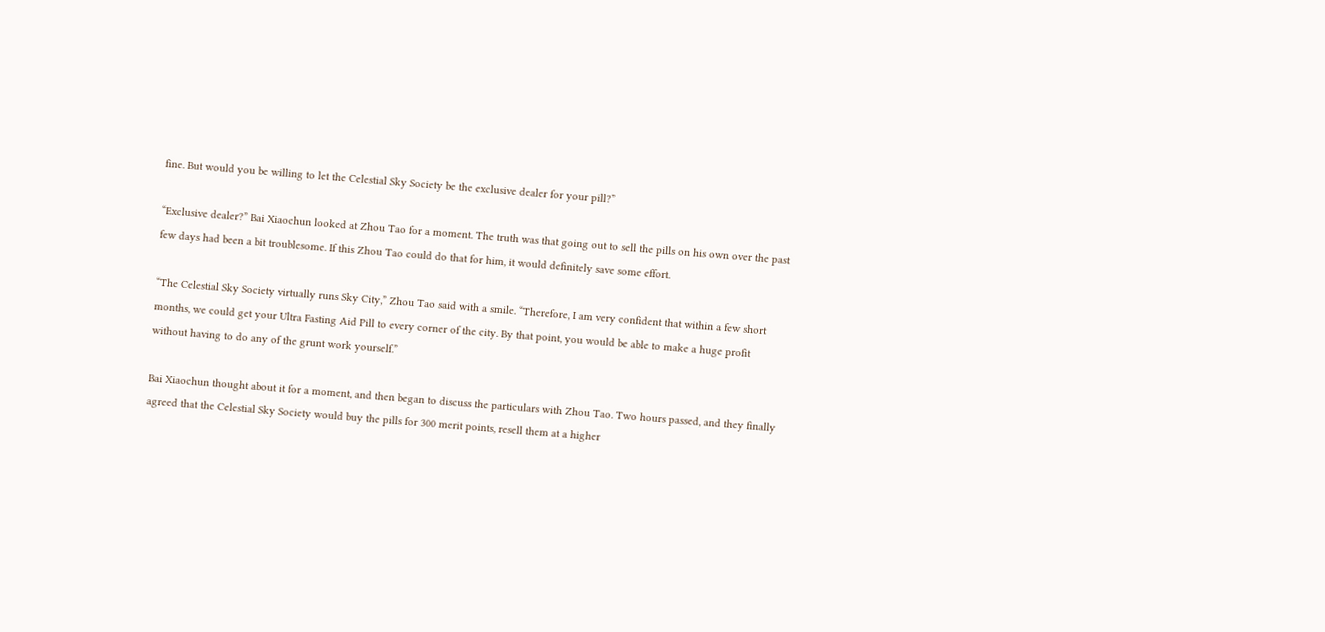fine. But would you be willing to let the Celestial Sky Society be the exclusive dealer for your pill?”

“Exclusive dealer?” Bai Xiaochun looked at Zhou Tao for a moment. The truth was that going out to sell the pills on his own over the past few days had been a bit troublesome. If this Zhou Tao could do that for him, it would definitely save some effort.

“The Celestial Sky Society virtually runs Sky City,” Zhou Tao said with a smile. “Therefore, I am very confident that within a few short months, we could get your Ultra Fasting Aid Pill to every corner of the city. By that point, you would be able to make a huge profit without having to do any of the grunt work yourself.”

Bai Xiaochun thought about it for a moment, and then began to discuss the particulars with Zhou Tao. Two hours passed, and they finally agreed that the Celestial Sky Society would buy the pills for 300 merit points, resell them at a higher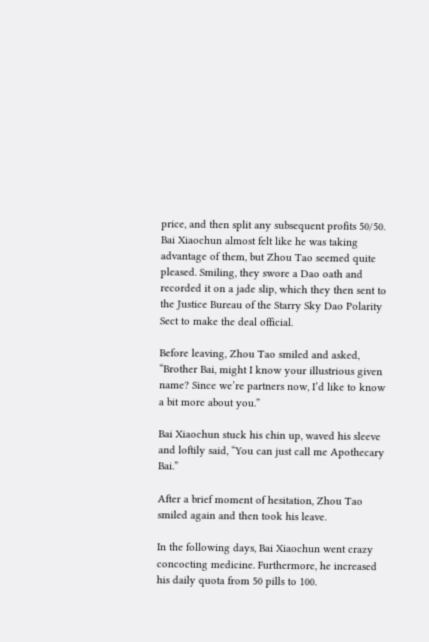price, and then split any subsequent profits 50/50. Bai Xiaochun almost felt like he was taking advantage of them, but Zhou Tao seemed quite pleased. Smiling, they swore a Dao oath and recorded it on a jade slip, which they then sent to the Justice Bureau of the Starry Sky Dao Polarity Sect to make the deal official.

Before leaving, Zhou Tao smiled and asked, “Brother Bai, might I know your illustrious given name? Since we’re partners now, I’d like to know a bit more about you.”

Bai Xiaochun stuck his chin up, waved his sleeve and loftily said, “You can just call me Apothecary Bai.”

After a brief moment of hesitation, Zhou Tao smiled again and then took his leave.

In the following days, Bai Xiaochun went crazy concocting medicine. Furthermore, he increased his daily quota from 50 pills to 100.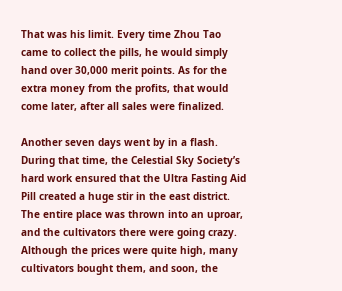That was his limit. Every time Zhou Tao came to collect the pills, he would simply hand over 30,000 merit points. As for the extra money from the profits, that would come later, after all sales were finalized.

Another seven days went by in a flash. During that time, the Celestial Sky Society’s hard work ensured that the Ultra Fasting Aid Pill created a huge stir in the east district. The entire place was thrown into an uproar, and the cultivators there were going crazy. Although the prices were quite high, many cultivators bought them, and soon, the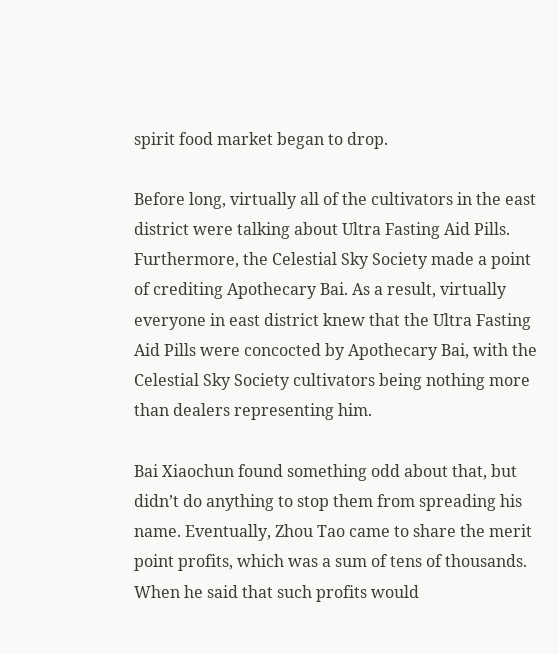spirit food market began to drop.

Before long, virtually all of the cultivators in the east district were talking about Ultra Fasting Aid Pills. Furthermore, the Celestial Sky Society made a point of crediting Apothecary Bai. As a result, virtually everyone in east district knew that the Ultra Fasting Aid Pills were concocted by Apothecary Bai, with the Celestial Sky Society cultivators being nothing more than dealers representing him.

Bai Xiaochun found something odd about that, but didn’t do anything to stop them from spreading his name. Eventually, Zhou Tao came to share the merit point profits, which was a sum of tens of thousands. When he said that such profits would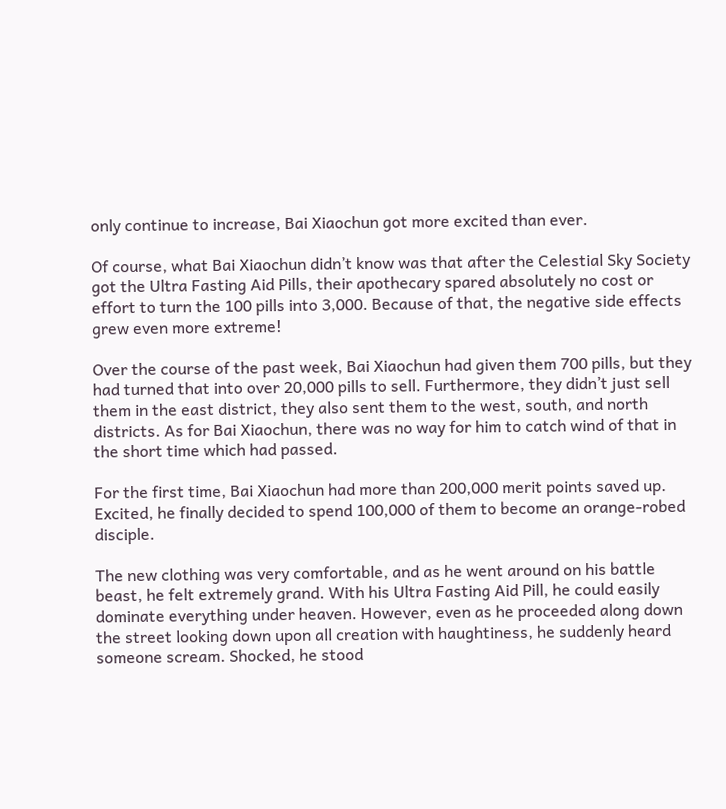only continue to increase, Bai Xiaochun got more excited than ever.

Of course, what Bai Xiaochun didn’t know was that after the Celestial Sky Society got the Ultra Fasting Aid Pills, their apothecary spared absolutely no cost or effort to turn the 100 pills into 3,000. Because of that, the negative side effects grew even more extreme!

Over the course of the past week, Bai Xiaochun had given them 700 pills, but they had turned that into over 20,000 pills to sell. Furthermore, they didn’t just sell them in the east district, they also sent them to the west, south, and north districts. As for Bai Xiaochun, there was no way for him to catch wind of that in the short time which had passed.

For the first time, Bai Xiaochun had more than 200,000 merit points saved up. Excited, he finally decided to spend 100,000 of them to become an orange-robed disciple.

The new clothing was very comfortable, and as he went around on his battle beast, he felt extremely grand. With his Ultra Fasting Aid Pill, he could easily dominate everything under heaven. However, even as he proceeded along down the street looking down upon all creation with haughtiness, he suddenly heard someone scream. Shocked, he stood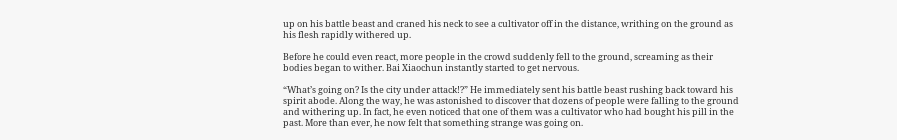up on his battle beast and craned his neck to see a cultivator off in the distance, writhing on the ground as his flesh rapidly withered up.

Before he could even react, more people in the crowd suddenly fell to the ground, screaming as their bodies began to wither. Bai Xiaochun instantly started to get nervous.

“What’s going on? Is the city under attack!?” He immediately sent his battle beast rushing back toward his spirit abode. Along the way, he was astonished to discover that dozens of people were falling to the ground and withering up. In fact, he even noticed that one of them was a cultivator who had bought his pill in the past. More than ever, he now felt that something strange was going on.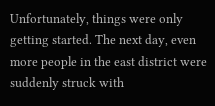Unfortunately, things were only getting started. The next day, even more people in the east district were suddenly struck with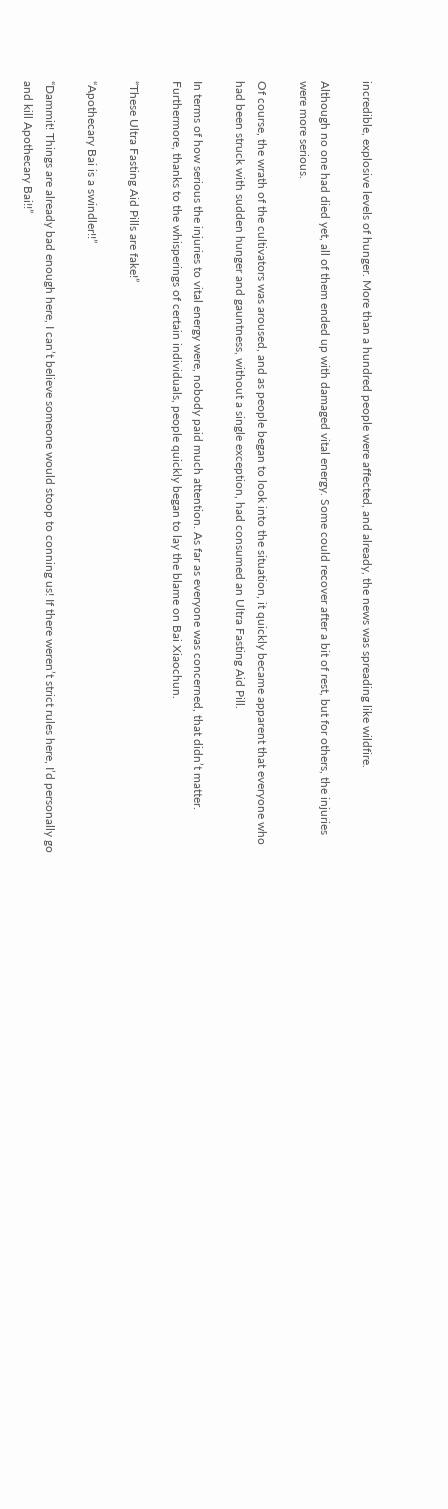incredible, explosive levels of hunger. More than a hundred people were affected, and already, the news was spreading like wildfire.

Although no one had died yet, all of them ended up with damaged vital energy. Some could recover after a bit of rest, but for others, the injuries were more serious.

Of course, the wrath of the cultivators was aroused, and as people began to look into the situation, it quickly became apparent that everyone who had been struck with sudden hunger and gauntness, without a single exception, had consumed an Ultra Fasting Aid Pill.

In terms of how serious the injuries to vital energy were, nobody paid much attention. As far as everyone was concerned, that didn’t matter. Furthermore, thanks to the whisperings of certain individuals, people quickly began to lay the blame on Bai Xiaochun.

“These Ultra Fasting Aid Pills are fake!”

“Apothecary Bai is a swindler!!”

“Dammit! Things are already bad enough here, I can’t believe someone would stoop to conning us! If there weren’t strict rules here, I’d personally go and kill Apothecary Bai!!”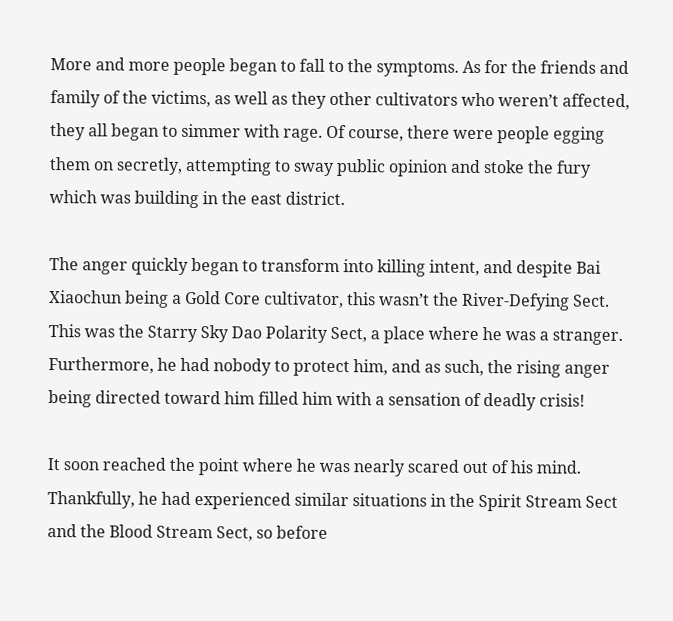More and more people began to fall to the symptoms. As for the friends and family of the victims, as well as they other cultivators who weren’t affected, they all began to simmer with rage. Of course, there were people egging them on secretly, attempting to sway public opinion and stoke the fury which was building in the east district.

The anger quickly began to transform into killing intent, and despite Bai Xiaochun being a Gold Core cultivator, this wasn’t the River-Defying Sect. This was the Starry Sky Dao Polarity Sect, a place where he was a stranger. Furthermore, he had nobody to protect him, and as such, the rising anger being directed toward him filled him with a sensation of deadly crisis!

It soon reached the point where he was nearly scared out of his mind. Thankfully, he had experienced similar situations in the Spirit Stream Sect and the Blood Stream Sect, so before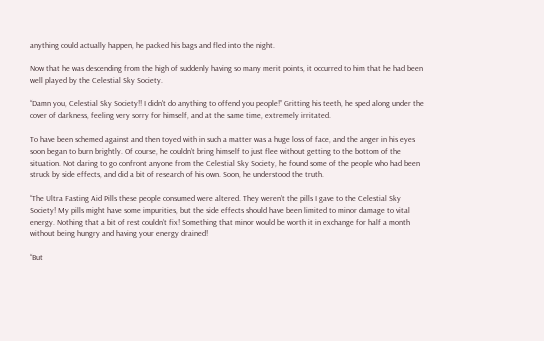anything could actually happen, he packed his bags and fled into the night.

Now that he was descending from the high of suddenly having so many merit points, it occurred to him that he had been well played by the Celestial Sky Society.

“Damn you, Celestial Sky Society!! I didn't do anything to offend you people!” Gritting his teeth, he sped along under the cover of darkness, feeling very sorry for himself, and at the same time, extremely irritated.

To have been schemed against and then toyed with in such a matter was a huge loss of face, and the anger in his eyes soon began to burn brightly. Of course, he couldn’t bring himself to just flee without getting to the bottom of the situation. Not daring to go confront anyone from the Celestial Sky Society, he found some of the people who had been struck by side effects, and did a bit of research of his own. Soon, he understood the truth.

“The Ultra Fasting Aid Pills these people consumed were altered. They weren’t the pills I gave to the Celestial Sky Society! My pills might have some impurities, but the side effects should have been limited to minor damage to vital energy. Nothing that a bit of rest couldn’t fix! Something that minor would be worth it in exchange for half a month without being hungry and having your energy drained!

“But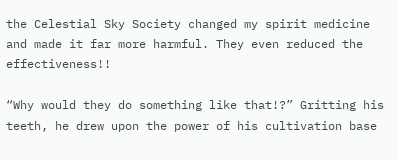the Celestial Sky Society changed my spirit medicine and made it far more harmful. They even reduced the effectiveness!!

“Why would they do something like that!?” Gritting his teeth, he drew upon the power of his cultivation base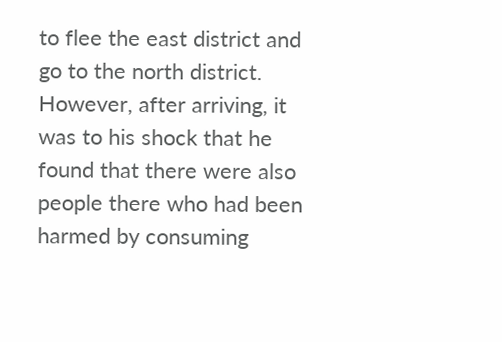to flee the east district and go to the north district. However, after arriving, it was to his shock that he found that there were also people there who had been harmed by consuming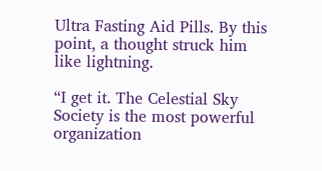Ultra Fasting Aid Pills. By this point, a thought struck him like lightning.

“I get it. The Celestial Sky Society is the most powerful organization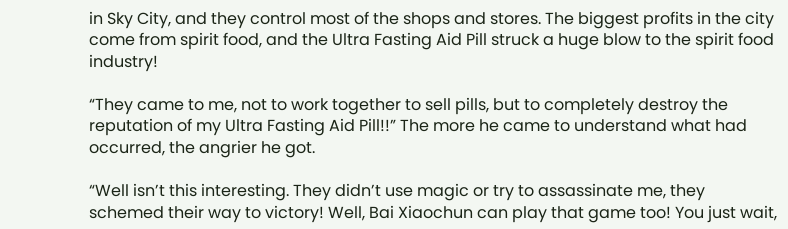in Sky City, and they control most of the shops and stores. The biggest profits in the city come from spirit food, and the Ultra Fasting Aid Pill struck a huge blow to the spirit food industry!

“They came to me, not to work together to sell pills, but to completely destroy the reputation of my Ultra Fasting Aid Pill!!” The more he came to understand what had occurred, the angrier he got.

“Well isn’t this interesting. They didn’t use magic or try to assassinate me, they schemed their way to victory! Well, Bai Xiaochun can play that game too! You just wait,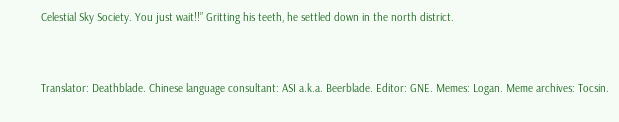Celestial Sky Society. You just wait!!” Gritting his teeth, he settled down in the north district.


Translator: Deathblade. Chinese language consultant: ASI a.k.a. Beerblade. Editor: GNE. Memes: Logan. Meme archives: Tocsin.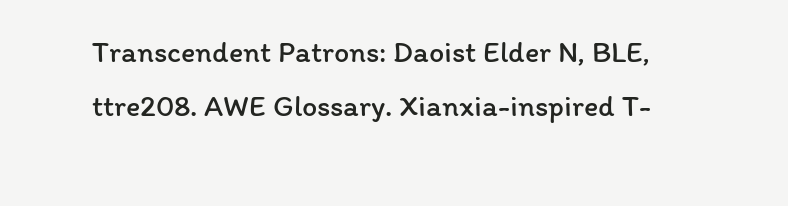Transcendent Patrons: Daoist Elder N, BLE, ttre208. AWE Glossary. Xianxia-inspired T-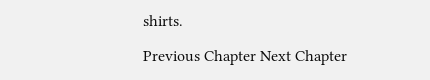shirts.

Previous Chapter Next Chapter